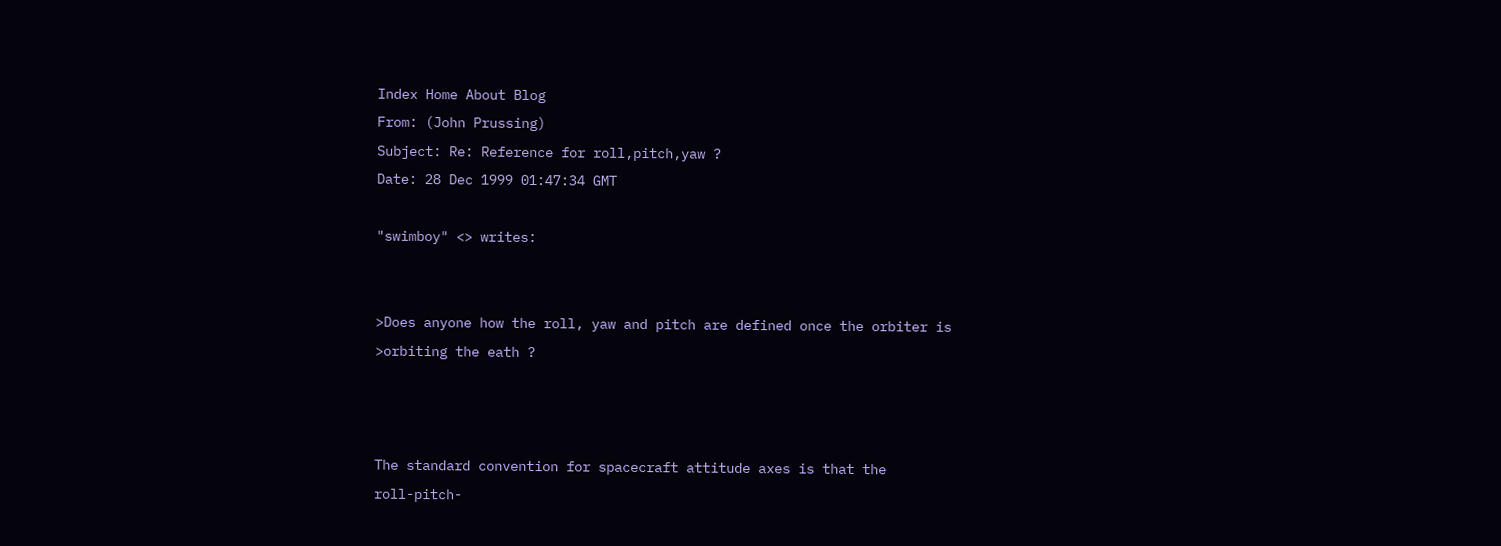Index Home About Blog
From: (John Prussing)
Subject: Re: Reference for roll,pitch,yaw ?
Date: 28 Dec 1999 01:47:34 GMT

"swimboy" <> writes:


>Does anyone how the roll, yaw and pitch are defined once the orbiter is
>orbiting the eath ?



The standard convention for spacecraft attitude axes is that the
roll-pitch-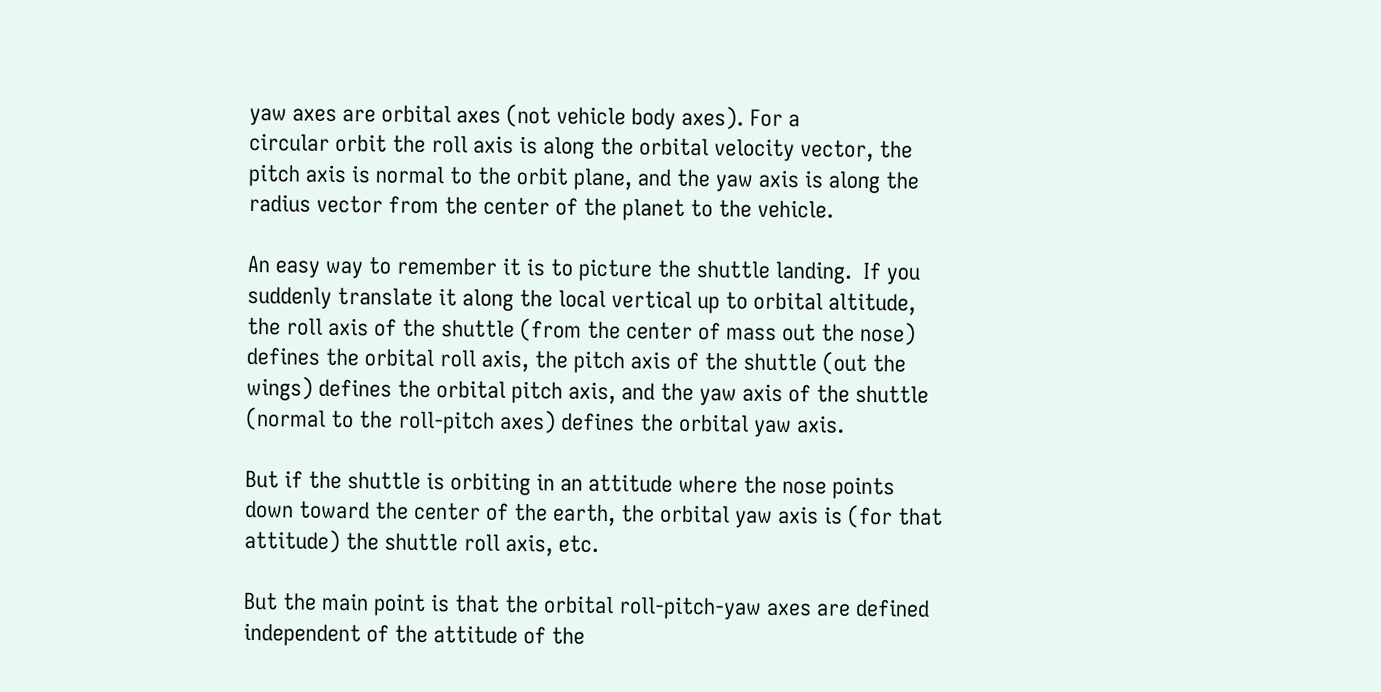yaw axes are orbital axes (not vehicle body axes). For a
circular orbit the roll axis is along the orbital velocity vector, the
pitch axis is normal to the orbit plane, and the yaw axis is along the
radius vector from the center of the planet to the vehicle.

An easy way to remember it is to picture the shuttle landing.  If you
suddenly translate it along the local vertical up to orbital altitude,
the roll axis of the shuttle (from the center of mass out the nose)
defines the orbital roll axis, the pitch axis of the shuttle (out the
wings) defines the orbital pitch axis, and the yaw axis of the shuttle
(normal to the roll-pitch axes) defines the orbital yaw axis.

But if the shuttle is orbiting in an attitude where the nose points
down toward the center of the earth, the orbital yaw axis is (for that
attitude) the shuttle roll axis, etc.

But the main point is that the orbital roll-pitch-yaw axes are defined
independent of the attitude of the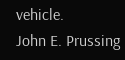vehicle.
John E. Prussing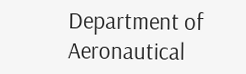Department of Aeronautical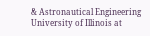& Astronautical Engineering
University of Illinois at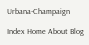Urbana-Champaign

Index Home About Blog